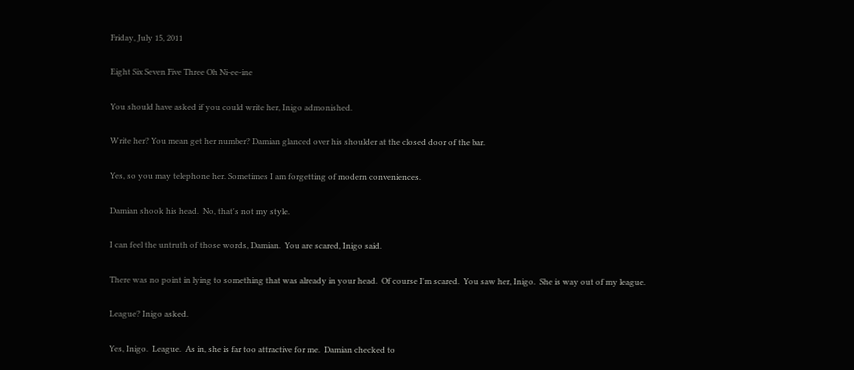Friday, July 15, 2011

Eight Six Seven Five Three Oh Ni-ee-ine

You should have asked if you could write her, Inigo admonished.

Write her? You mean get her number? Damian glanced over his shoulder at the closed door of the bar.

Yes, so you may telephone her. Sometimes I am forgetting of modern conveniences.

Damian shook his head.  No, that's not my style.

I can feel the untruth of those words, Damian.  You are scared, Inigo said.

There was no point in lying to something that was already in your head.  Of course I'm scared.  You saw her, Inigo.  She is way out of my league.

League? Inigo asked.

Yes, Inigo.  League.  As in, she is far too attractive for me.  Damian checked to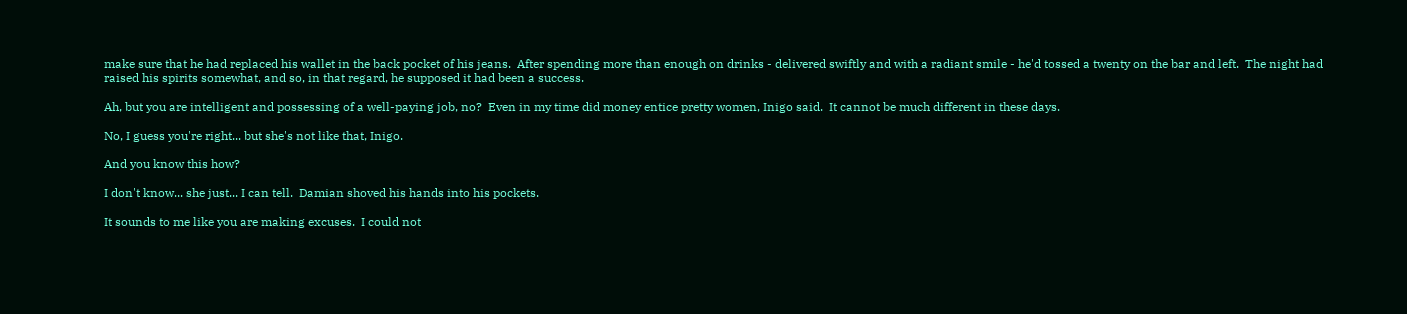make sure that he had replaced his wallet in the back pocket of his jeans.  After spending more than enough on drinks - delivered swiftly and with a radiant smile - he'd tossed a twenty on the bar and left.  The night had raised his spirits somewhat, and so, in that regard, he supposed it had been a success.

Ah, but you are intelligent and possessing of a well-paying job, no?  Even in my time did money entice pretty women, Inigo said.  It cannot be much different in these days.

No, I guess you're right... but she's not like that, Inigo.

And you know this how?

I don't know... she just... I can tell.  Damian shoved his hands into his pockets.

It sounds to me like you are making excuses.  I could not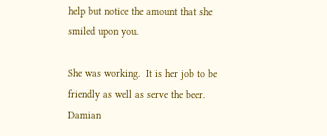help but notice the amount that she smiled upon you.

She was working.  It is her job to be friendly as well as serve the beer.  Damian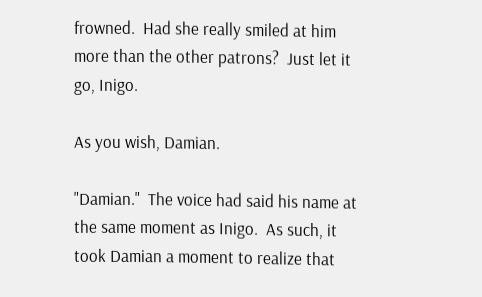frowned.  Had she really smiled at him more than the other patrons?  Just let it go, Inigo.

As you wish, Damian.

"Damian."  The voice had said his name at the same moment as Inigo.  As such, it took Damian a moment to realize that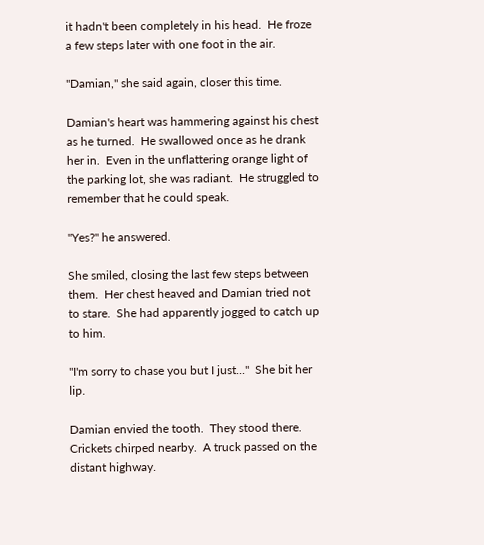it hadn't been completely in his head.  He froze a few steps later with one foot in the air.

"Damian," she said again, closer this time.

Damian's heart was hammering against his chest as he turned.  He swallowed once as he drank her in.  Even in the unflattering orange light of the parking lot, she was radiant.  He struggled to remember that he could speak.

"Yes?" he answered.

She smiled, closing the last few steps between them.  Her chest heaved and Damian tried not to stare.  She had apparently jogged to catch up to him.

"I'm sorry to chase you but I just..."  She bit her lip.

Damian envied the tooth.  They stood there.  Crickets chirped nearby.  A truck passed on the distant highway.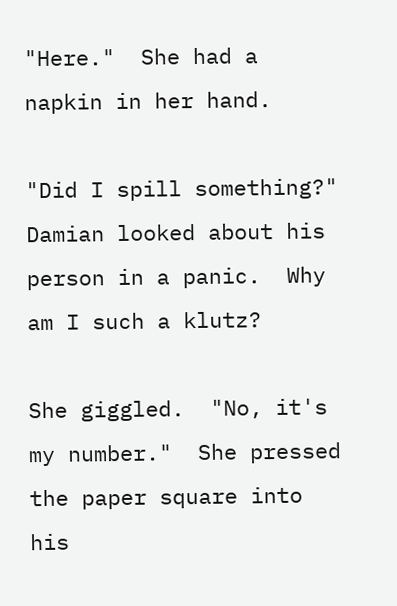"Here."  She had a napkin in her hand.

"Did I spill something?"  Damian looked about his person in a panic.  Why am I such a klutz?

She giggled.  "No, it's my number."  She pressed the paper square into his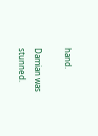hand.

Damian was stunned.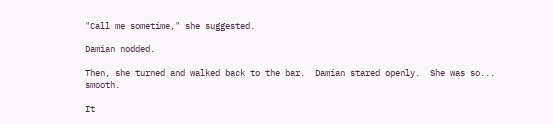"Call me sometime," she suggested.

Damian nodded.

Then, she turned and walked back to the bar.  Damian stared openly.  She was so... smooth.

It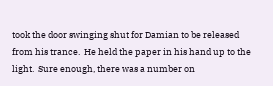took the door swinging shut for Damian to be released from his trance.  He held the paper in his hand up to the light.  Sure enough, there was a number on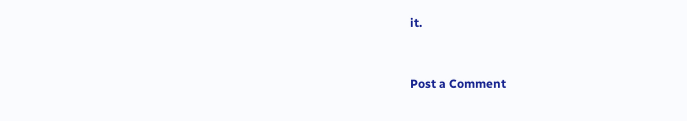it.


Post a Comment